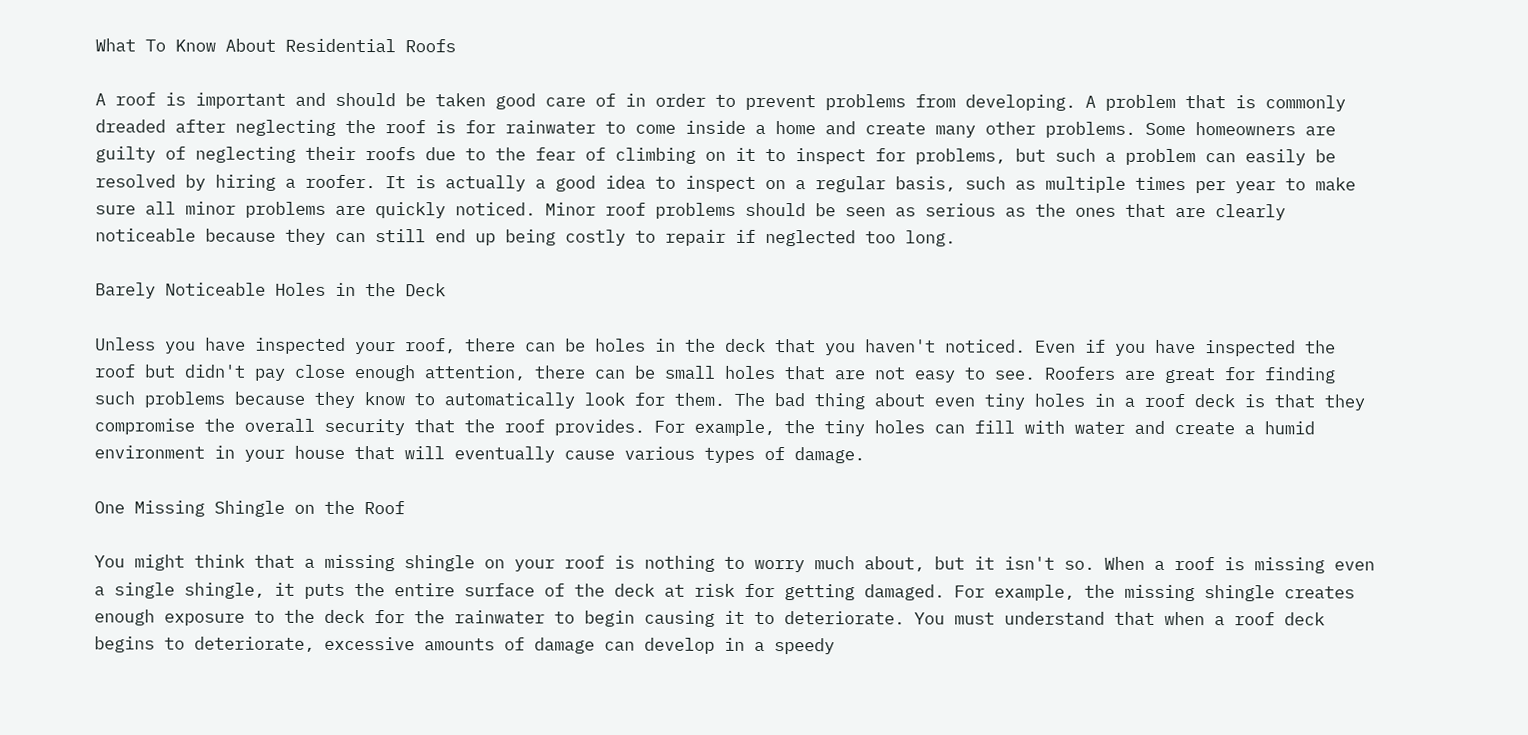What To Know About Residential Roofs

A roof is important and should be taken good care of in order to prevent problems from developing. A problem that is commonly dreaded after neglecting the roof is for rainwater to come inside a home and create many other problems. Some homeowners are guilty of neglecting their roofs due to the fear of climbing on it to inspect for problems, but such a problem can easily be resolved by hiring a roofer. It is actually a good idea to inspect on a regular basis, such as multiple times per year to make sure all minor problems are quickly noticed. Minor roof problems should be seen as serious as the ones that are clearly noticeable because they can still end up being costly to repair if neglected too long.

Barely Noticeable Holes in the Deck

Unless you have inspected your roof, there can be holes in the deck that you haven't noticed. Even if you have inspected the roof but didn't pay close enough attention, there can be small holes that are not easy to see. Roofers are great for finding such problems because they know to automatically look for them. The bad thing about even tiny holes in a roof deck is that they compromise the overall security that the roof provides. For example, the tiny holes can fill with water and create a humid environment in your house that will eventually cause various types of damage.

One Missing Shingle on the Roof

You might think that a missing shingle on your roof is nothing to worry much about, but it isn't so. When a roof is missing even a single shingle, it puts the entire surface of the deck at risk for getting damaged. For example, the missing shingle creates enough exposure to the deck for the rainwater to begin causing it to deteriorate. You must understand that when a roof deck begins to deteriorate, excessive amounts of damage can develop in a speedy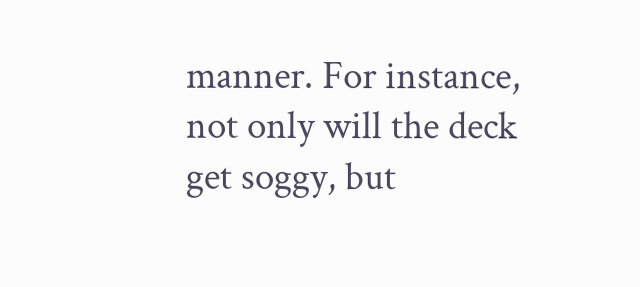manner. For instance, not only will the deck get soggy, but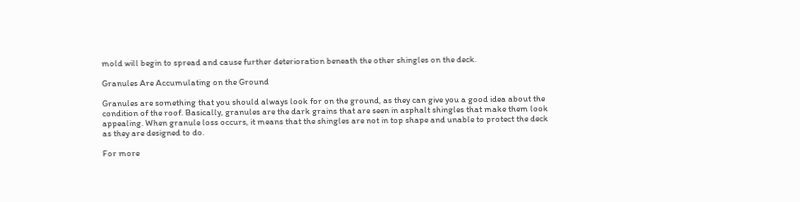mold will begin to spread and cause further deterioration beneath the other shingles on the deck.

Granules Are Accumulating on the Ground

Granules are something that you should always look for on the ground, as they can give you a good idea about the condition of the roof. Basically, granules are the dark grains that are seen in asphalt shingles that make them look appealing. When granule loss occurs, it means that the shingles are not in top shape and unable to protect the deck as they are designed to do.

For more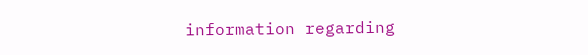information regarding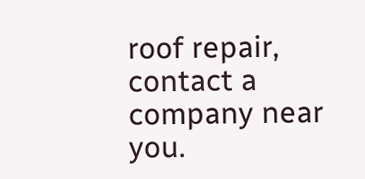roof repair, contact a company near you.